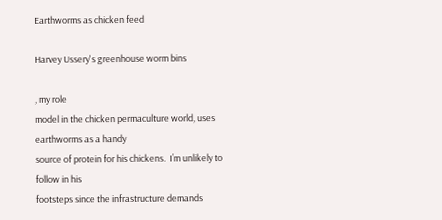Earthworms as chicken feed

Harvey Ussery's greenhouse worm bins

, my role
model in the chicken permaculture world, uses earthworms as a handy
source of protein for his chickens.  I’m unlikely to follow in his
footsteps since the infrastructure demands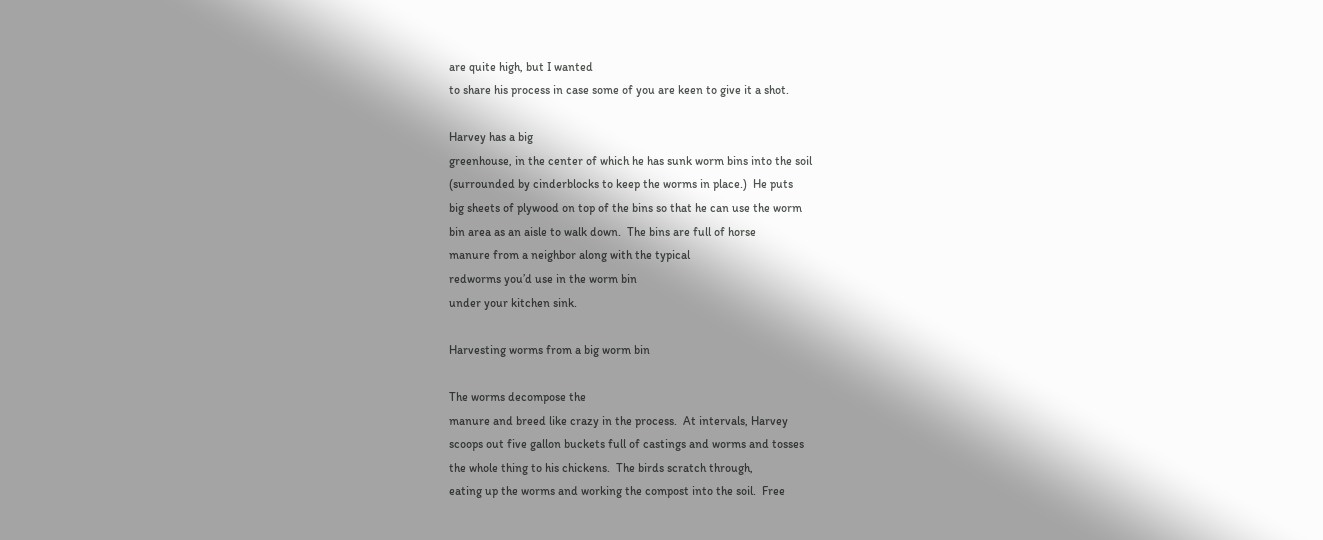are quite high, but I wanted
to share his process in case some of you are keen to give it a shot.

Harvey has a big
greenhouse, in the center of which he has sunk worm bins into the soil
(surrounded by cinderblocks to keep the worms in place.)  He puts
big sheets of plywood on top of the bins so that he can use the worm
bin area as an aisle to walk down.  The bins are full of horse
manure from a neighbor along with the typical
redworms you’d use in the worm bin
under your kitchen sink.

Harvesting worms from a big worm bin

The worms decompose the
manure and breed like crazy in the process.  At intervals, Harvey
scoops out five gallon buckets full of castings and worms and tosses
the whole thing to his chickens.  The birds scratch through,
eating up the worms and working the compost into the soil.  Free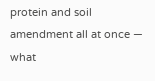protein and soil amendment all at once — what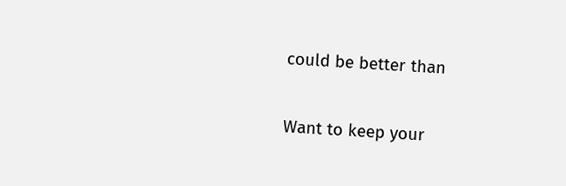could be better than

Want to keep your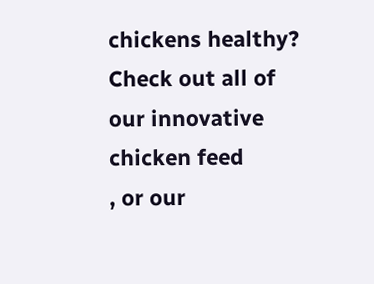chickens healthy?  Check out all of our innovative
chicken feed
, or our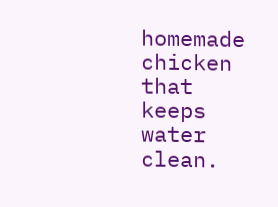homemade chicken
that keeps
water clean.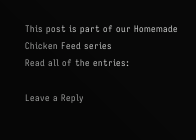This post is part of our Homemade Chicken Feed series
Read all of the entries:

Leave a Reply